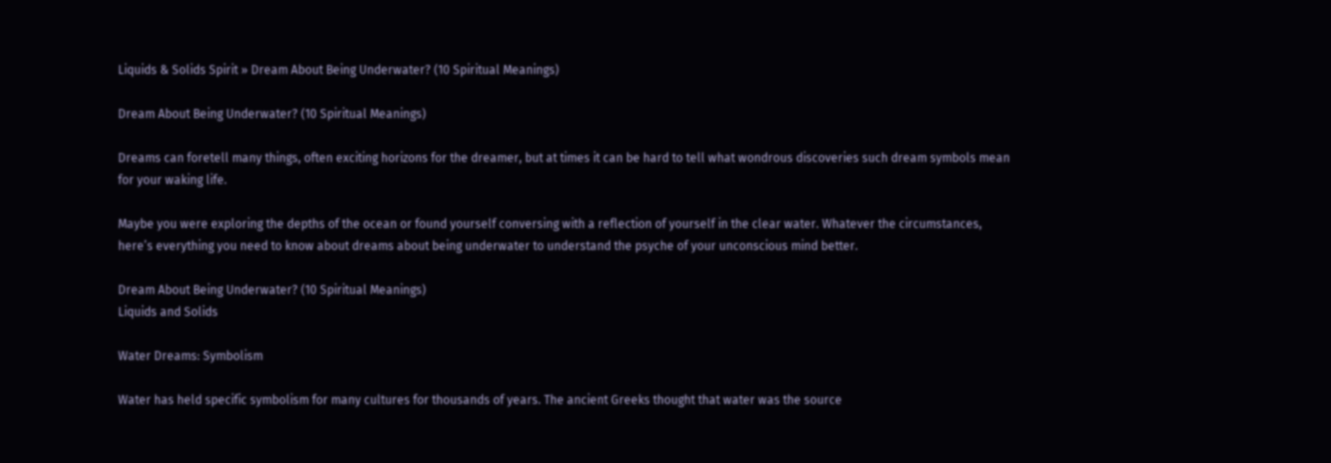Liquids & Solids Spirit » Dream About Being Underwater? (10 Spiritual Meanings)

Dream About Being Underwater? (10 Spiritual Meanings)

Dreams can foretell many things, often exciting horizons for the dreamer, but at times it can be hard to tell what wondrous discoveries such dream symbols mean for your waking life.

Maybe you were exploring the depths of the ocean or found yourself conversing with a reflection of yourself in the clear water. Whatever the circumstances, here’s everything you need to know about dreams about being underwater to understand the psyche of your unconscious mind better.

Dream About Being Underwater? (10 Spiritual Meanings)
Liquids and Solids

Water Dreams: Symbolism

Water has held specific symbolism for many cultures for thousands of years. The ancient Greeks thought that water was the source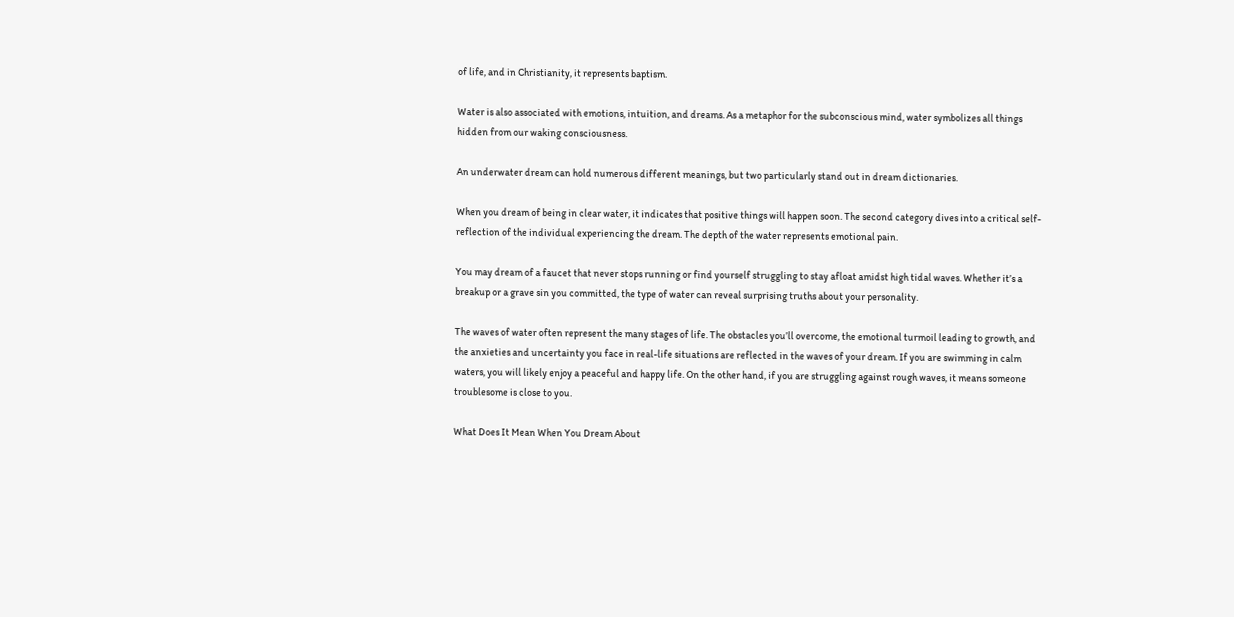of life, and in Christianity, it represents baptism.

Water is also associated with emotions, intuition, and dreams. As a metaphor for the subconscious mind, water symbolizes all things hidden from our waking consciousness.

An underwater dream can hold numerous different meanings, but two particularly stand out in dream dictionaries.

When you dream of being in clear water, it indicates that positive things will happen soon. The second category dives into a critical self-reflection of the individual experiencing the dream. The depth of the water represents emotional pain.

You may dream of a faucet that never stops running or find yourself struggling to stay afloat amidst high tidal waves. Whether it’s a breakup or a grave sin you committed, the type of water can reveal surprising truths about your personality.

The waves of water often represent the many stages of life. The obstacles you’ll overcome, the emotional turmoil leading to growth, and the anxieties and uncertainty you face in real-life situations are reflected in the waves of your dream. If you are swimming in calm waters, you will likely enjoy a peaceful and happy life. On the other hand, if you are struggling against rough waves, it means someone troublesome is close to you.

What Does It Mean When You Dream About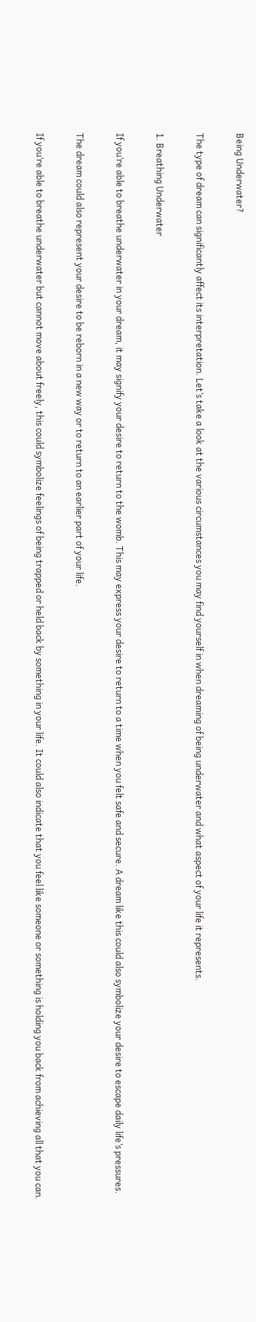Being Underwater?

The type of dream can significantly affect its interpretation. Let’s take a look at the various circumstances you may find yourself in when dreaming of being underwater and what aspect of your life it represents.

1. Breathing Underwater

If you’re able to breathe underwater in your dream, it may signify your desire to return to the womb. This may express your desire to return to a time when you felt safe and secure. A dream like this could also symbolize your desire to escape daily life’s pressures.

The dream could also represent your desire to be reborn in a new way or to return to an earlier part of your life.

If you’re able to breathe underwater but cannot move about freely, this could symbolize feelings of being trapped or held back by something in your life. It could also indicate that you feel like someone or something is holding you back from achieving all that you can.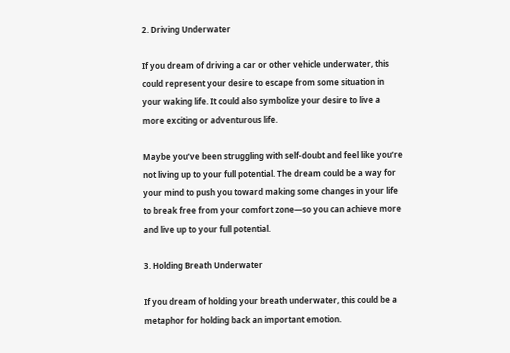2. Driving Underwater

If you dream of driving a car or other vehicle underwater, this could represent your desire to escape from some situation in your waking life. It could also symbolize your desire to live a more exciting or adventurous life.

Maybe you’ve been struggling with self-doubt and feel like you’re not living up to your full potential. The dream could be a way for your mind to push you toward making some changes in your life to break free from your comfort zone—so you can achieve more and live up to your full potential.

3. Holding Breath Underwater

If you dream of holding your breath underwater, this could be a metaphor for holding back an important emotion.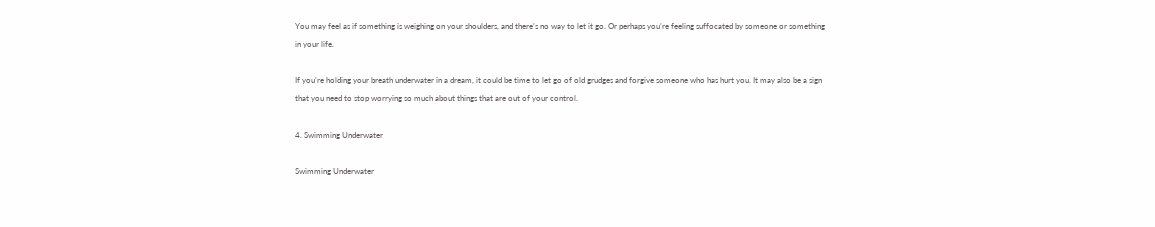You may feel as if something is weighing on your shoulders, and there’s no way to let it go. Or perhaps you’re feeling suffocated by someone or something in your life.

If you’re holding your breath underwater in a dream, it could be time to let go of old grudges and forgive someone who has hurt you. It may also be a sign that you need to stop worrying so much about things that are out of your control.

4. Swimming Underwater

Swimming Underwater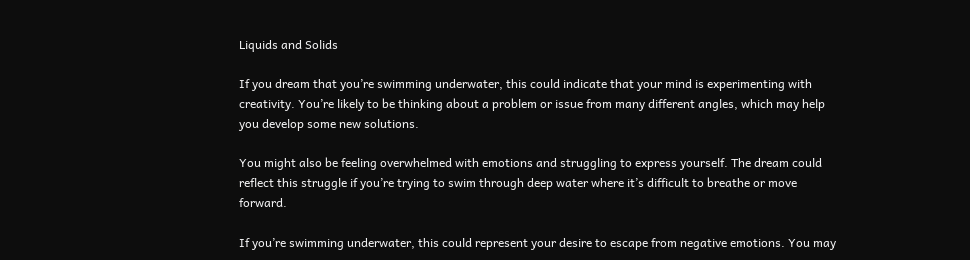Liquids and Solids

If you dream that you’re swimming underwater, this could indicate that your mind is experimenting with creativity. You’re likely to be thinking about a problem or issue from many different angles, which may help you develop some new solutions.

You might also be feeling overwhelmed with emotions and struggling to express yourself. The dream could reflect this struggle if you’re trying to swim through deep water where it’s difficult to breathe or move forward.

If you’re swimming underwater, this could represent your desire to escape from negative emotions. You may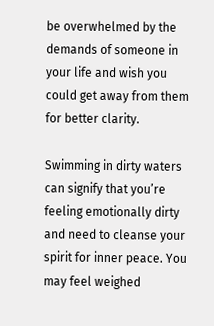be overwhelmed by the demands of someone in your life and wish you could get away from them for better clarity.

Swimming in dirty waters can signify that you’re feeling emotionally dirty and need to cleanse your spirit for inner peace. You may feel weighed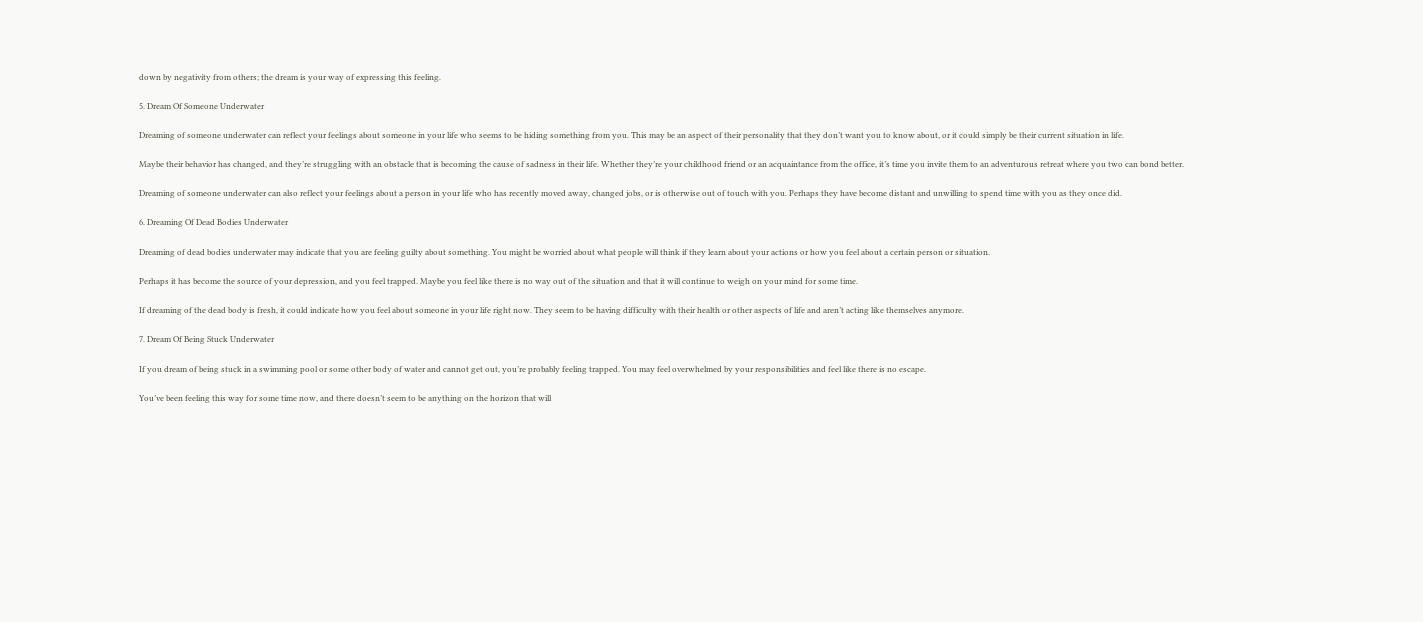down by negativity from others; the dream is your way of expressing this feeling.

5. Dream Of Someone Underwater

Dreaming of someone underwater can reflect your feelings about someone in your life who seems to be hiding something from you. This may be an aspect of their personality that they don’t want you to know about, or it could simply be their current situation in life.

Maybe their behavior has changed, and they’re struggling with an obstacle that is becoming the cause of sadness in their life. Whether they’re your childhood friend or an acquaintance from the office, it’s time you invite them to an adventurous retreat where you two can bond better.

Dreaming of someone underwater can also reflect your feelings about a person in your life who has recently moved away, changed jobs, or is otherwise out of touch with you. Perhaps they have become distant and unwilling to spend time with you as they once did.

6. Dreaming Of Dead Bodies Underwater

Dreaming of dead bodies underwater may indicate that you are feeling guilty about something. You might be worried about what people will think if they learn about your actions or how you feel about a certain person or situation.

Perhaps it has become the source of your depression, and you feel trapped. Maybe you feel like there is no way out of the situation and that it will continue to weigh on your mind for some time.

If dreaming of the dead body is fresh, it could indicate how you feel about someone in your life right now. They seem to be having difficulty with their health or other aspects of life and aren’t acting like themselves anymore.

7. Dream Of Being Stuck Underwater

If you dream of being stuck in a swimming pool or some other body of water and cannot get out, you’re probably feeling trapped. You may feel overwhelmed by your responsibilities and feel like there is no escape.

You’ve been feeling this way for some time now, and there doesn’t seem to be anything on the horizon that will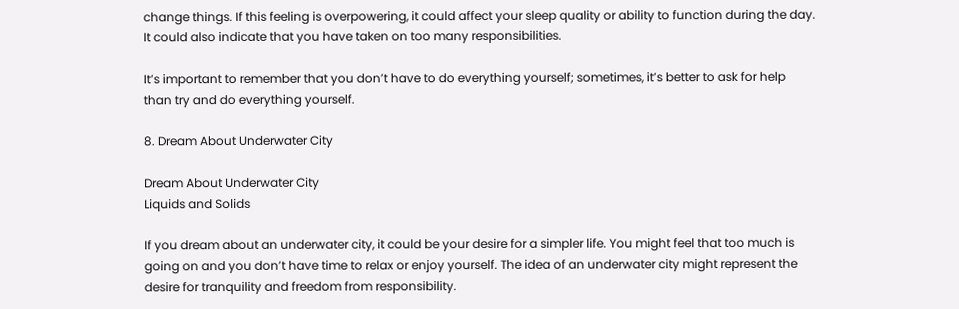change things. If this feeling is overpowering, it could affect your sleep quality or ability to function during the day. It could also indicate that you have taken on too many responsibilities.

It’s important to remember that you don’t have to do everything yourself; sometimes, it’s better to ask for help than try and do everything yourself.

8. Dream About Underwater City

Dream About Underwater City
Liquids and Solids

If you dream about an underwater city, it could be your desire for a simpler life. You might feel that too much is going on and you don’t have time to relax or enjoy yourself. The idea of an underwater city might represent the desire for tranquility and freedom from responsibility.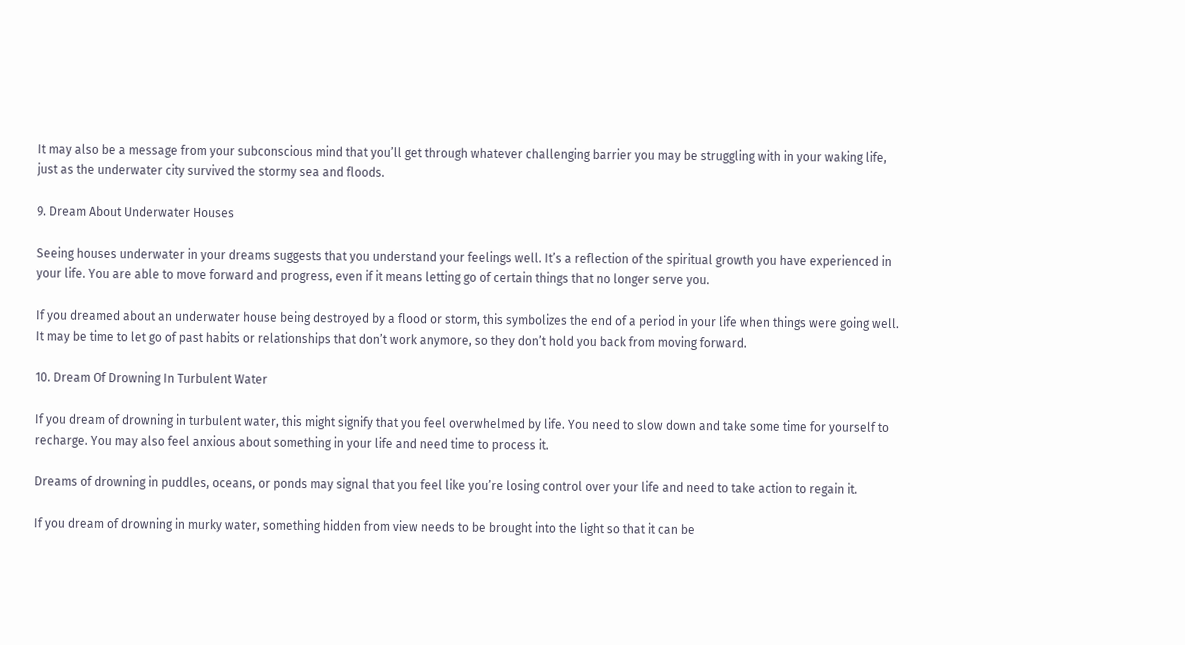It may also be a message from your subconscious mind that you’ll get through whatever challenging barrier you may be struggling with in your waking life, just as the underwater city survived the stormy sea and floods.

9. Dream About Underwater Houses

Seeing houses underwater in your dreams suggests that you understand your feelings well. It’s a reflection of the spiritual growth you have experienced in your life. You are able to move forward and progress, even if it means letting go of certain things that no longer serve you.

If you dreamed about an underwater house being destroyed by a flood or storm, this symbolizes the end of a period in your life when things were going well. It may be time to let go of past habits or relationships that don’t work anymore, so they don’t hold you back from moving forward.

10. Dream Of Drowning In Turbulent Water

If you dream of drowning in turbulent water, this might signify that you feel overwhelmed by life. You need to slow down and take some time for yourself to recharge. You may also feel anxious about something in your life and need time to process it.

Dreams of drowning in puddles, oceans, or ponds may signal that you feel like you’re losing control over your life and need to take action to regain it.

If you dream of drowning in murky water, something hidden from view needs to be brought into the light so that it can be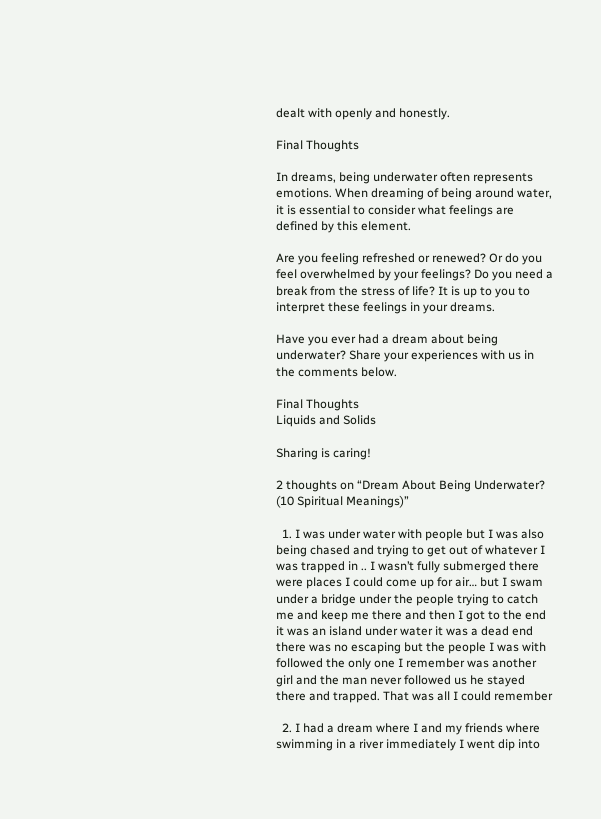dealt with openly and honestly.

Final Thoughts

In dreams, being underwater often represents emotions. When dreaming of being around water, it is essential to consider what feelings are defined by this element.

Are you feeling refreshed or renewed? Or do you feel overwhelmed by your feelings? Do you need a break from the stress of life? It is up to you to interpret these feelings in your dreams.

Have you ever had a dream about being underwater? Share your experiences with us in the comments below.

Final Thoughts
Liquids and Solids

Sharing is caring!

2 thoughts on “Dream About Being Underwater? (10 Spiritual Meanings)”

  1. I was under water with people but I was also being chased and trying to get out of whatever I was trapped in .. I wasn’t fully submerged there were places I could come up for air… but I swam under a bridge under the people trying to catch me and keep me there and then I got to the end it was an island under water it was a dead end there was no escaping but the people I was with followed the only one I remember was another girl and the man never followed us he stayed there and trapped. That was all I could remember

  2. I had a dream where I and my friends where swimming in a river immediately I went dip into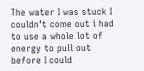The water I was stuck I couldn’t come out i had to use a whole lot of energy to pull out before I could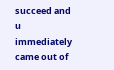succeed and u immediately came out of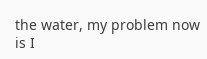the water, my problem now is I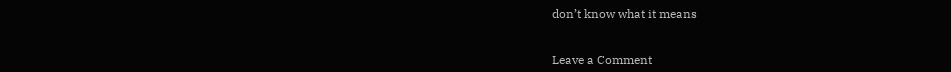don’t know what it means


Leave a Comment